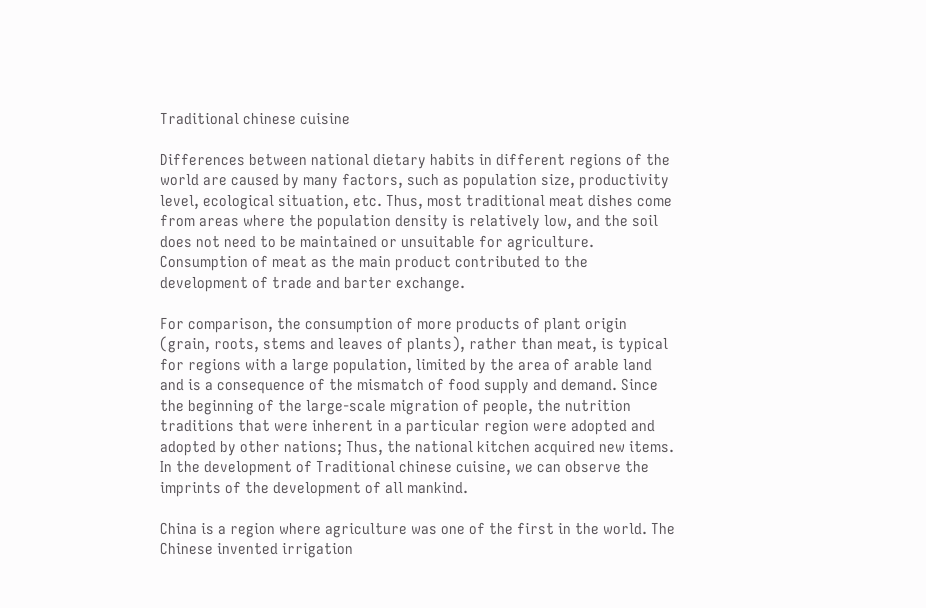Traditional chinese cuisine

Differences between national dietary habits in different regions of the world are caused by many factors, such as population size, productivity level, ecological situation, etc. Thus, most traditional meat dishes come from areas where the population density is relatively low, and the soil does not need to be maintained or unsuitable for agriculture. Consumption of meat as the main product contributed to the development of trade and barter exchange.

For comparison, the consumption of more products of plant origin (grain, roots, stems and leaves of plants), rather than meat, is typical for regions with a large population, limited by the area of arable land and is a consequence of the mismatch of food supply and demand. Since the beginning of the large-scale migration of people, the nutrition traditions that were inherent in a particular region were adopted and adopted by other nations; Thus, the national kitchen acquired new items. In the development of Traditional chinese cuisine, we can observe the imprints of the development of all mankind.

China is a region where agriculture was one of the first in the world. The Chinese invented irrigation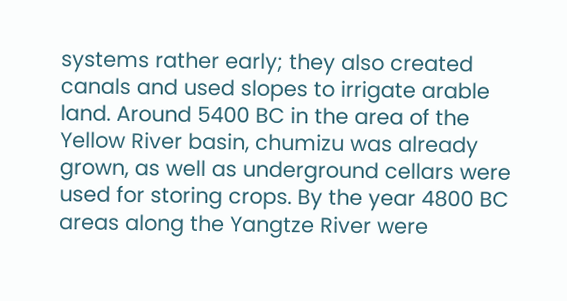systems rather early; they also created canals and used slopes to irrigate arable land. Around 5400 BC in the area of the Yellow River basin, chumizu was already grown, as well as underground cellars were used for storing crops. By the year 4800 BC areas along the Yangtze River were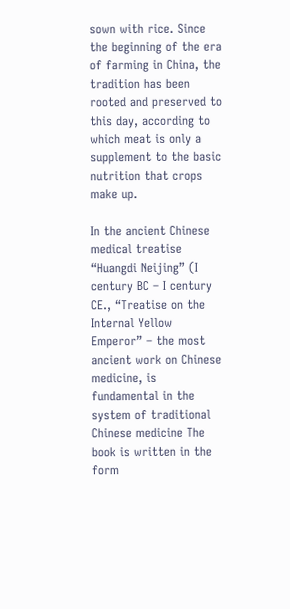sown with rice. Since the beginning of the era of farming in China, the tradition has been rooted and preserved to this day, according to which meat is only a supplement to the basic nutrition that crops make up.

In the ancient Chinese medical treatise “Huangdi Neijing” (I century BC – I century CE., “Treatise on the Internal Yellow Emperor” – the most ancient work on Chinese medicine, is fundamental in the system of traditional Chinese medicine The book is written in the form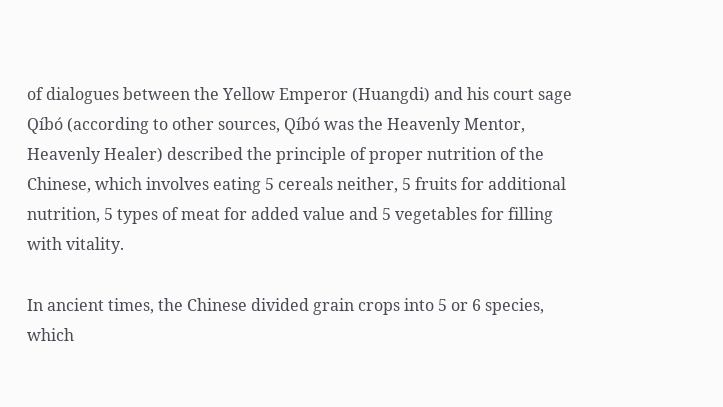of dialogues between the Yellow Emperor (Huangdi) and his court sage Qíbó (according to other sources, Qíbó was the Heavenly Mentor, Heavenly Healer) described the principle of proper nutrition of the Chinese, which involves eating 5 cereals neither, 5 fruits for additional nutrition, 5 types of meat for added value and 5 vegetables for filling with vitality.

In ancient times, the Chinese divided grain crops into 5 or 6 species, which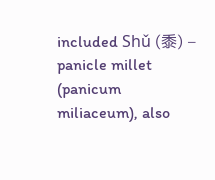included Shǔ (黍) – panicle millet (panicum miliaceum), also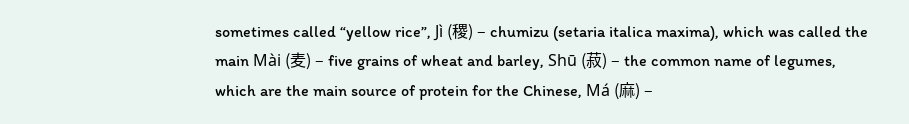sometimes called “yellow rice”, Jì (稷) – chumizu (setaria italica maxima), which was called the main Mài (麦) – five grains of wheat and barley, Shū (菽) – the common name of legumes, which are the main source of protein for the Chinese, Má (麻) –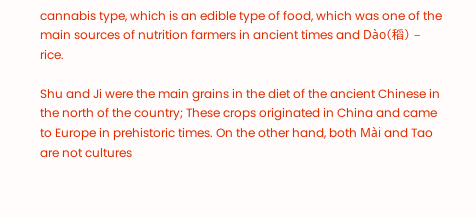cannabis type, which is an edible type of food, which was one of the main sources of nutrition farmers in ancient times and Dào(稻) – rice.

Shu and Ji were the main grains in the diet of the ancient Chinese in the north of the country; These crops originated in China and came to Europe in prehistoric times. On the other hand, both Mài and Tao are not cultures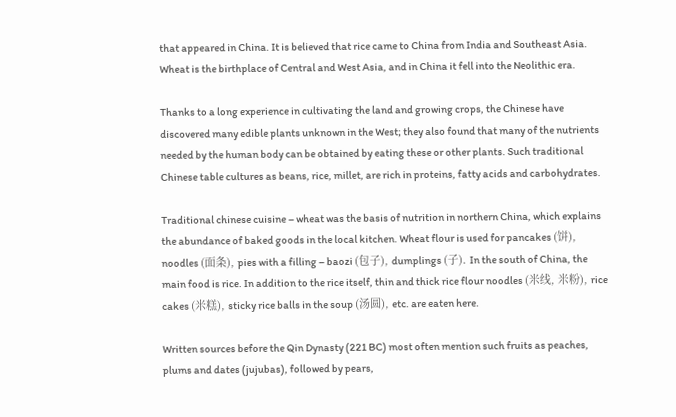that appeared in China. It is believed that rice came to China from India and Southeast Asia. Wheat is the birthplace of Central and West Asia, and in China it fell into the Neolithic era.

Thanks to a long experience in cultivating the land and growing crops, the Chinese have discovered many edible plants unknown in the West; they also found that many of the nutrients needed by the human body can be obtained by eating these or other plants. Such traditional Chinese table cultures as beans, rice, millet, are rich in proteins, fatty acids and carbohydrates.

Traditional chinese cuisine – wheat was the basis of nutrition in northern China, which explains the abundance of baked goods in the local kitchen. Wheat flour is used for pancakes (饼), noodles (面条), pies with a filling – baozi (包子), dumplings (子). In the south of China, the main food is rice. In addition to the rice itself, thin and thick rice flour noodles (米线, 米粉), rice cakes (米糕), sticky rice balls in the soup (汤圆), etc. are eaten here.

Written sources before the Qin Dynasty (221 BC) most often mention such fruits as peaches, plums and dates (jujubas), followed by pears,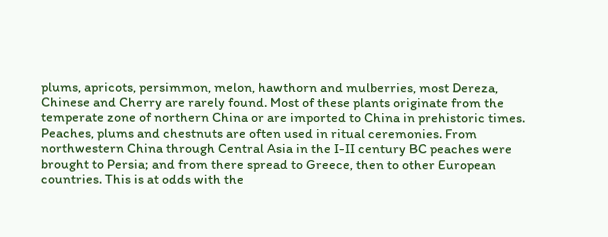plums, apricots, persimmon, melon, hawthorn and mulberries, most Dereza, Chinese and Cherry are rarely found. Most of these plants originate from the temperate zone of northern China or are imported to China in prehistoric times. Peaches, plums and chestnuts are often used in ritual ceremonies. From northwestern China through Central Asia in the I-II century BC peaches were brought to Persia; and from there spread to Greece, then to other European countries. This is at odds with the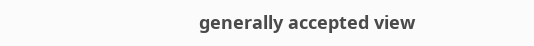generally accepted view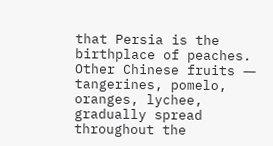that Persia is the birthplace of peaches. Other Chinese fruits ― tangerines, pomelo, oranges, lychee, gradually spread throughout the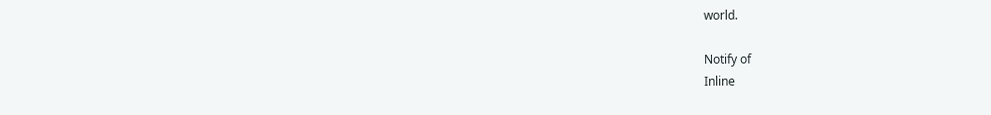world.

Notify of
Inline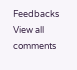Feedbacks
View all comments